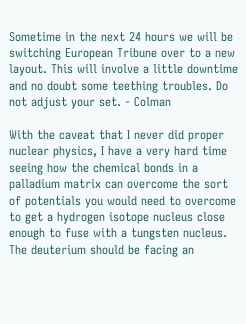Sometime in the next 24 hours we will be switching European Tribune over to a new layout. This will involve a little downtime and no doubt some teething troubles. Do not adjust your set. - Colman

With the caveat that I never did proper nuclear physics, I have a very hard time seeing how the chemical bonds in a palladium matrix can overcome the sort of potentials you would need to overcome to get a hydrogen isotope nucleus close enough to fuse with a tungsten nucleus. The deuterium should be facing an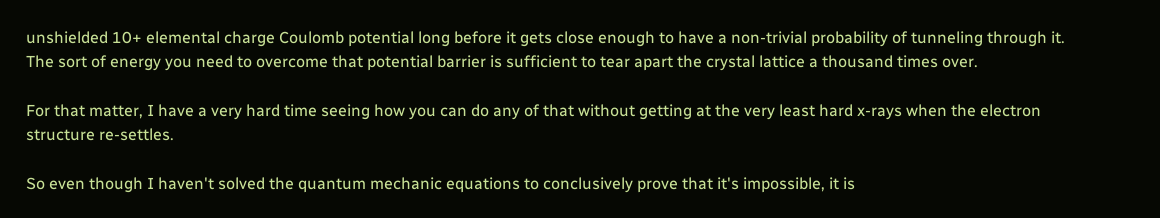unshielded 10+ elemental charge Coulomb potential long before it gets close enough to have a non-trivial probability of tunneling through it. The sort of energy you need to overcome that potential barrier is sufficient to tear apart the crystal lattice a thousand times over.

For that matter, I have a very hard time seeing how you can do any of that without getting at the very least hard x-rays when the electron structure re-settles.

So even though I haven't solved the quantum mechanic equations to conclusively prove that it's impossible, it is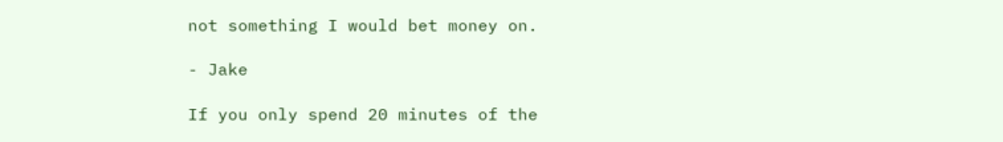not something I would bet money on.

- Jake

If you only spend 20 minutes of the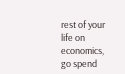rest of your life on economics, go spend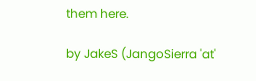them here.

by JakeS (JangoSierra 'at'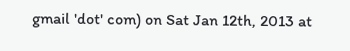gmail 'dot' com) on Sat Jan 12th, 2013 at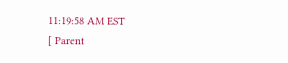11:19:58 AM EST
[ Parent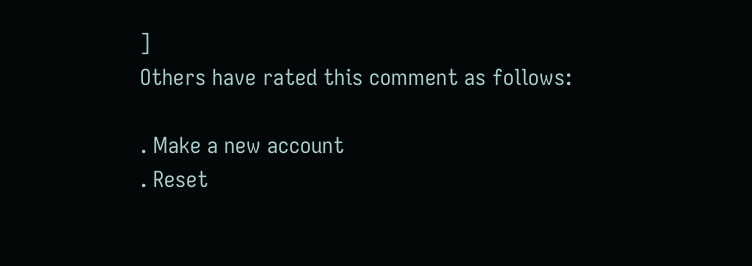]
Others have rated this comment as follows:

. Make a new account
. Reset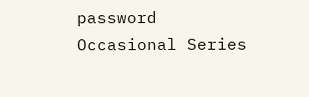password
Occasional Series